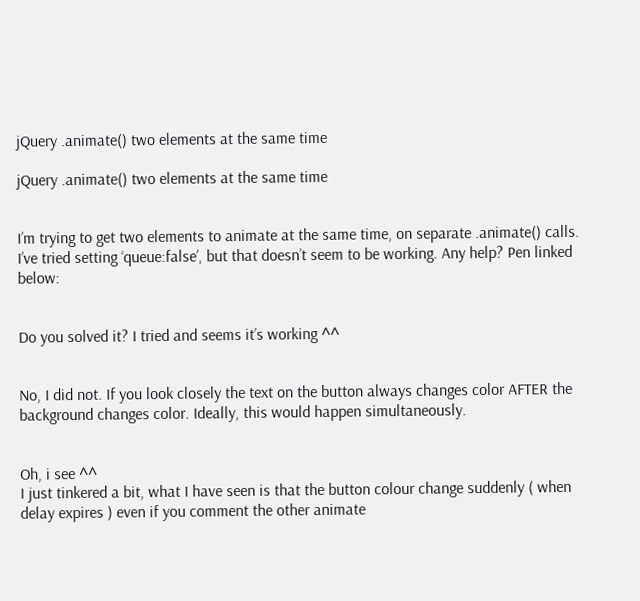jQuery .animate() two elements at the same time

jQuery .animate() two elements at the same time


I’m trying to get two elements to animate at the same time, on separate .animate() calls. I’ve tried setting ‘queue:false’, but that doesn’t seem to be working. Any help? Pen linked below:


Do you solved it? I tried and seems it’s working ^^


No, I did not. If you look closely the text on the button always changes color AFTER the background changes color. Ideally, this would happen simultaneously.


Oh, i see ^^
I just tinkered a bit, what I have seen is that the button colour change suddenly ( when delay expires ) even if you comment the other animate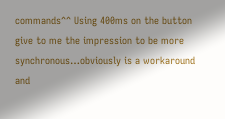commands^^ Using 400ms on the button give to me the impression to be more synchronous…obviously is a workaround and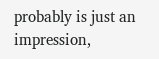probably is just an impression,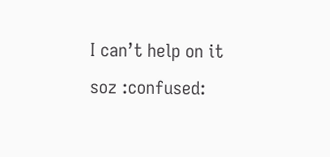I can’t help on it soz :confused: